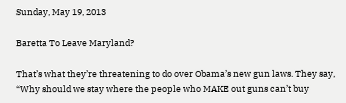Sunday, May 19, 2013

Baretta To Leave Maryland?

That’s what they’re threatening to do over Obama’s new gun laws. They say, “Why should we stay where the people who MAKE out guns can’t buy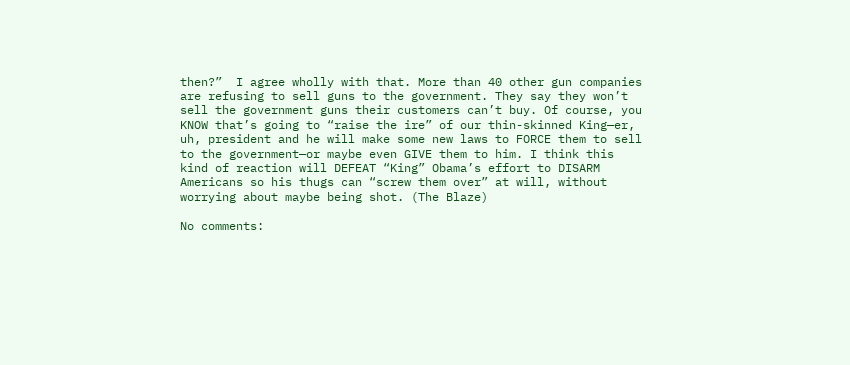then?”  I agree wholly with that. More than 40 other gun companies are refusing to sell guns to the government. They say they won’t sell the government guns their customers can’t buy. Of course, you KNOW that’s going to “raise the ire” of our thin-skinned King—er, uh, president and he will make some new laws to FORCE them to sell to the government—or maybe even GIVE them to him. I think this kind of reaction will DEFEAT “King” Obama’s effort to DISARM Americans so his thugs can “screw them over” at will, without worrying about maybe being shot. (The Blaze)

No comments: